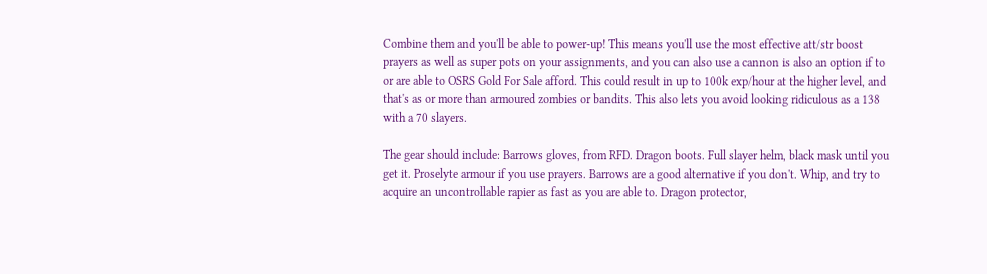Combine them and you'll be able to power-up! This means you'll use the most effective att/str boost prayers as well as super pots on your assignments, and you can also use a cannon is also an option if to or are able to OSRS Gold For Sale afford. This could result in up to 100k exp/hour at the higher level, and that's as or more than armoured zombies or bandits. This also lets you avoid looking ridiculous as a 138 with a 70 slayers.

The gear should include: Barrows gloves, from RFD. Dragon boots. Full slayer helm, black mask until you get it. Proselyte armour if you use prayers. Barrows are a good alternative if you don't. Whip, and try to acquire an uncontrollable rapier as fast as you are able to. Dragon protector,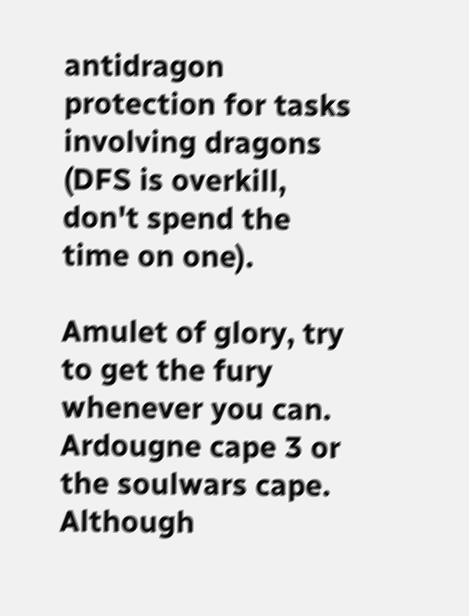antidragon protection for tasks involving dragons (DFS is overkill, don't spend the time on one).

Amulet of glory, try to get the fury whenever you can. Ardougne cape 3 or the soulwars cape. Although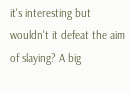it's interesting but wouldn't it defeat the aim of slaying? A big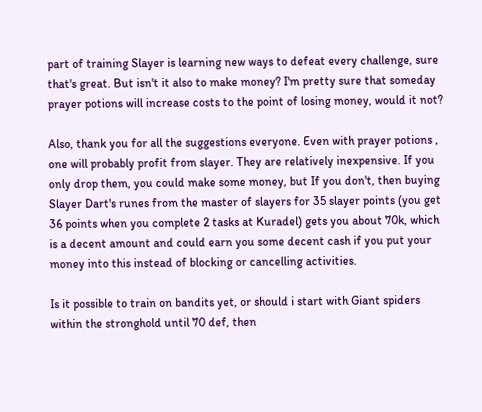part of training Slayer is learning new ways to defeat every challenge, sure that's great. But isn't it also to make money? I'm pretty sure that someday prayer potions will increase costs to the point of losing money, would it not?

Also, thank you for all the suggestions everyone. Even with prayer potions , one will probably profit from slayer. They are relatively inexpensive. If you only drop them, you could make some money, but If you don't, then buying Slayer Dart's runes from the master of slayers for 35 slayer points (you get 36 points when you complete 2 tasks at Kuradel) gets you about 70k, which is a decent amount and could earn you some decent cash if you put your money into this instead of blocking or cancelling activities.

Is it possible to train on bandits yet, or should i start with Giant spiders within the stronghold until 70 def, then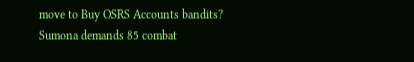move to Buy OSRS Accounts bandits? Sumona demands 85 combat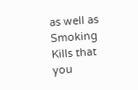as well as Smoking Kills that you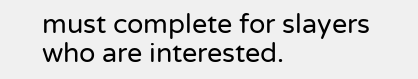must complete for slayers who are interested.